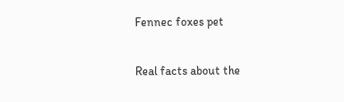Fennec foxes pet

Real facts about the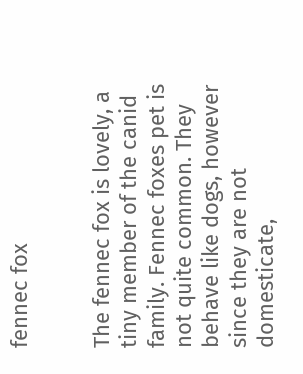fennec fox


The fennec fox is lovely, a tiny member of the canid family. Fennec foxes pet is not quite common. They behave like dogs, however since they are not domesticate,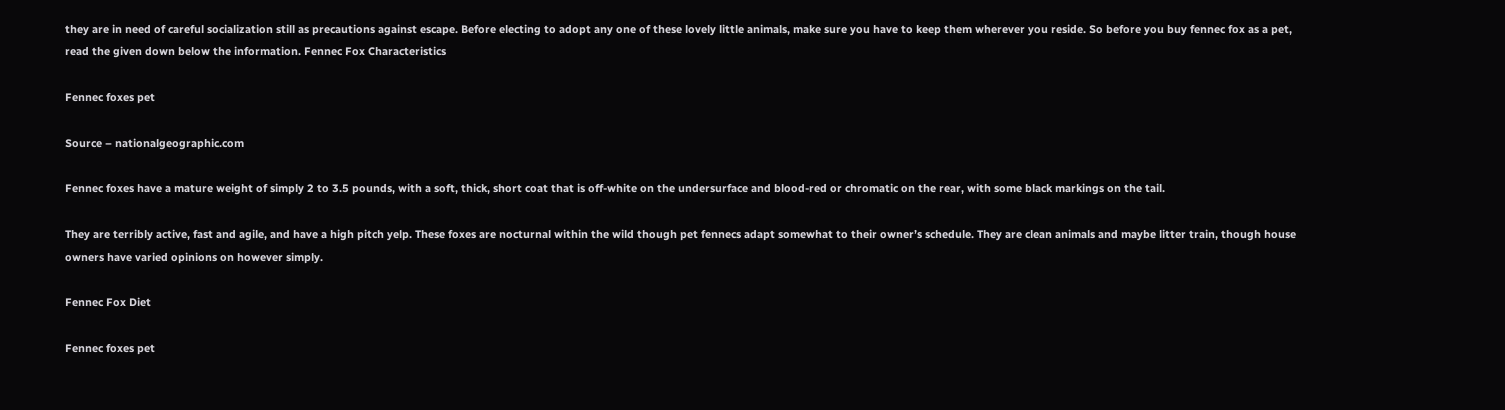they are in need of careful socialization still as precautions against escape. Before electing to adopt any one of these lovely little animals, make sure you have to keep them wherever you reside. So before you buy fennec fox as a pet, read the given down below the information. Fennec Fox Characteristics

Fennec foxes pet

Source – nationalgeographic.com

Fennec foxes have a mature weight of simply 2 to 3.5 pounds, with a soft, thick, short coat that is off-white on the undersurface and blood-red or chromatic on the rear, with some black markings on the tail.

They are terribly active, fast and agile, and have a high pitch yelp. These foxes are nocturnal within the wild though pet fennecs adapt somewhat to their owner’s schedule. They are clean animals and maybe litter train, though house owners have varied opinions on however simply.

Fennec Fox Diet

Fennec foxes pet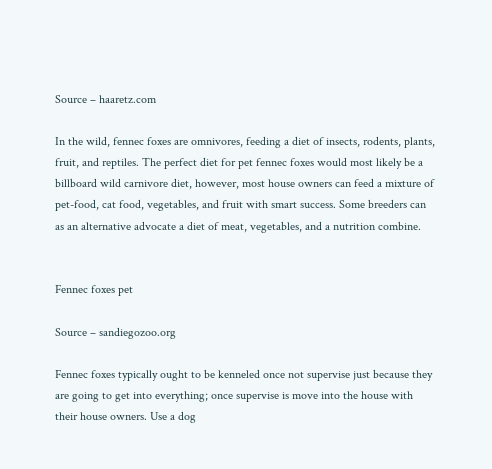Source – haaretz.com

In the wild, fennec foxes are omnivores, feeding a diet of insects, rodents, plants, fruit, and reptiles. The perfect diet for pet fennec foxes would most likely be a billboard wild carnivore diet, however, most house owners can feed a mixture of pet-food, cat food, vegetables, and fruit with smart success. Some breeders can as an alternative advocate a diet of meat, vegetables, and a nutrition combine.


Fennec foxes pet

Source – sandiegozoo.org

Fennec foxes typically ought to be kenneled once not supervise just because they are going to get into everything; once supervise is move into the house with their house owners. Use a dog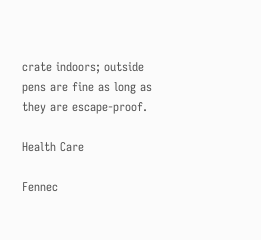crate indoors; outside pens are fine as long as they are escape-proof.

Health Care

Fennec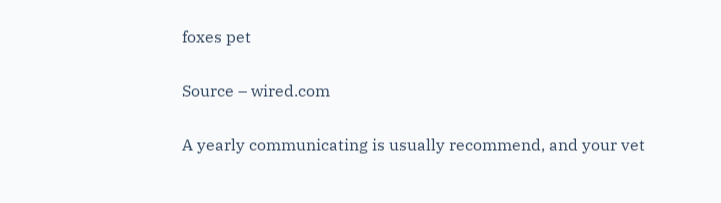foxes pet

Source – wired.com

A yearly communicating is usually recommend, and your vet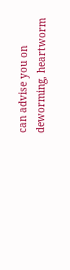can advise you on deworming, heartworm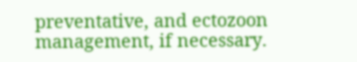preventative, and ectozoon management, if necessary.